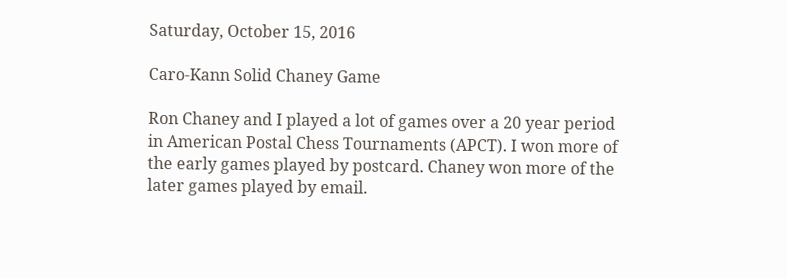Saturday, October 15, 2016

Caro-Kann Solid Chaney Game

Ron Chaney and I played a lot of games over a 20 year period in American Postal Chess Tournaments (APCT). I won more of the early games played by postcard. Chaney won more of the later games played by email.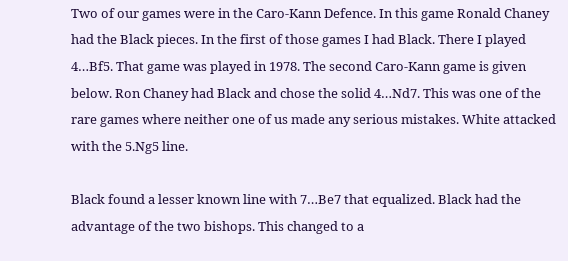Two of our games were in the Caro-Kann Defence. In this game Ronald Chaney had the Black pieces. In the first of those games I had Black. There I played 4…Bf5. That game was played in 1978. The second Caro-Kann game is given below. Ron Chaney had Black and chose the solid 4…Nd7. This was one of the rare games where neither one of us made any serious mistakes. White attacked with the 5.Ng5 line.

Black found a lesser known line with 7…Be7 that equalized. Black had the advantage of the two bishops. This changed to a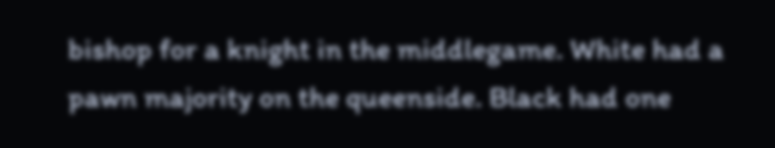bishop for a knight in the middlegame. White had a pawn majority on the queenside. Black had one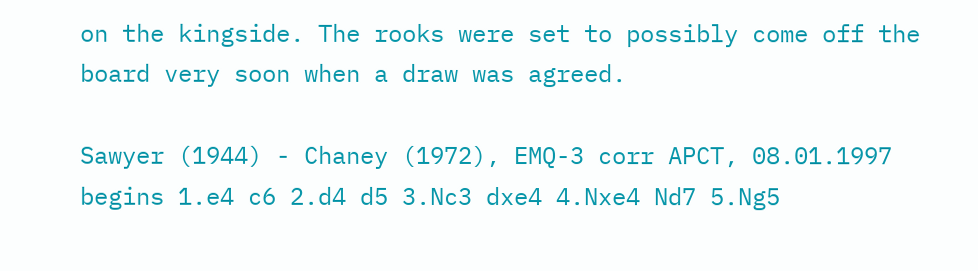on the kingside. The rooks were set to possibly come off the board very soon when a draw was agreed.

Sawyer (1944) - Chaney (1972), EMQ-3 corr APCT, 08.01.1997 begins 1.e4 c6 2.d4 d5 3.Nc3 dxe4 4.Nxe4 Nd7 5.Ng5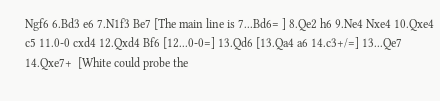Ngf6 6.Bd3 e6 7.N1f3 Be7 [The main line is 7...Bd6= ] 8.Qe2 h6 9.Ne4 Nxe4 10.Qxe4 c5 11.0-0 cxd4 12.Qxd4 Bf6 [12...0-0=] 13.Qd6 [13.Qa4 a6 14.c3+/=] 13...Qe7 14.Qxe7+  [White could probe the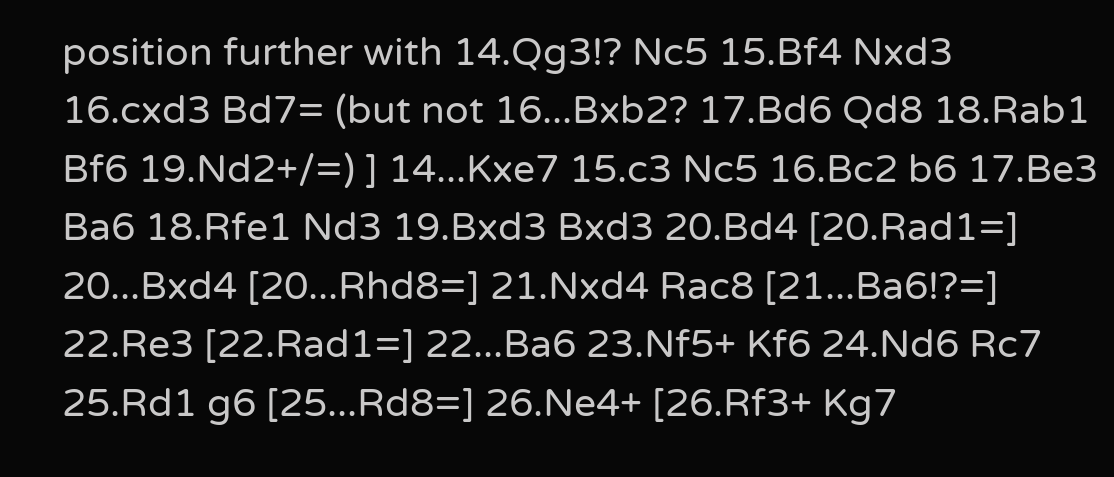position further with 14.Qg3!? Nc5 15.Bf4 Nxd3 16.cxd3 Bd7= (but not 16...Bxb2? 17.Bd6 Qd8 18.Rab1 Bf6 19.Nd2+/=) ] 14...Kxe7 15.c3 Nc5 16.Bc2 b6 17.Be3 Ba6 18.Rfe1 Nd3 19.Bxd3 Bxd3 20.Bd4 [20.Rad1=] 20...Bxd4 [20...Rhd8=] 21.Nxd4 Rac8 [21...Ba6!?=] 22.Re3 [22.Rad1=] 22...Ba6 23.Nf5+ Kf6 24.Nd6 Rc7 25.Rd1 g6 [25...Rd8=] 26.Ne4+ [26.Rf3+ Kg7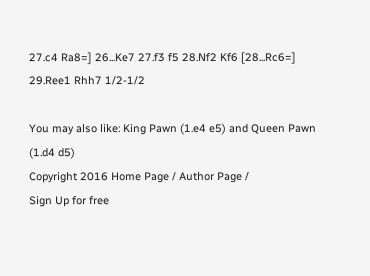27.c4 Ra8=] 26...Ke7 27.f3 f5 28.Nf2 Kf6 [28...Rc6=] 29.Ree1 Rhh7 1/2-1/2

You may also like: King Pawn (1.e4 e5) and Queen Pawn (1.d4 d5)
Copyright 2016 Home Page / Author Page /
Sign Up for free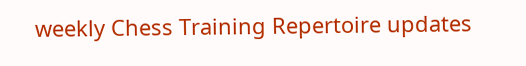weekly Chess Training Repertoire updates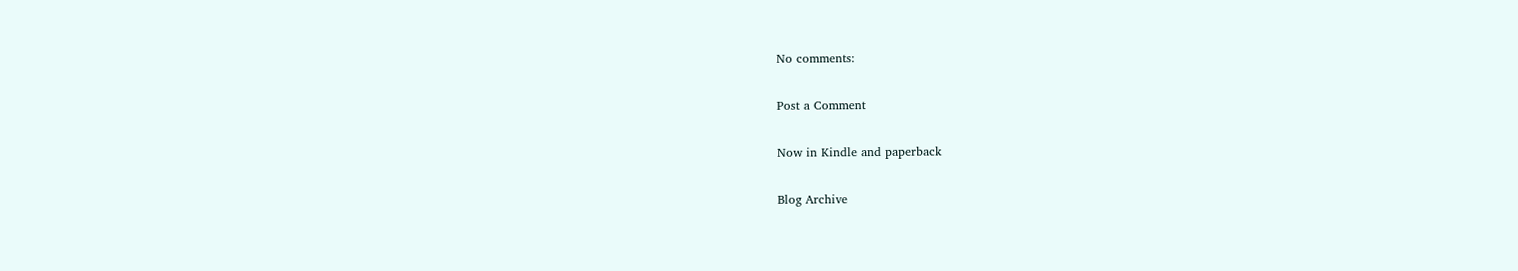No comments:

Post a Comment

Now in Kindle and paperback

Blog Archive